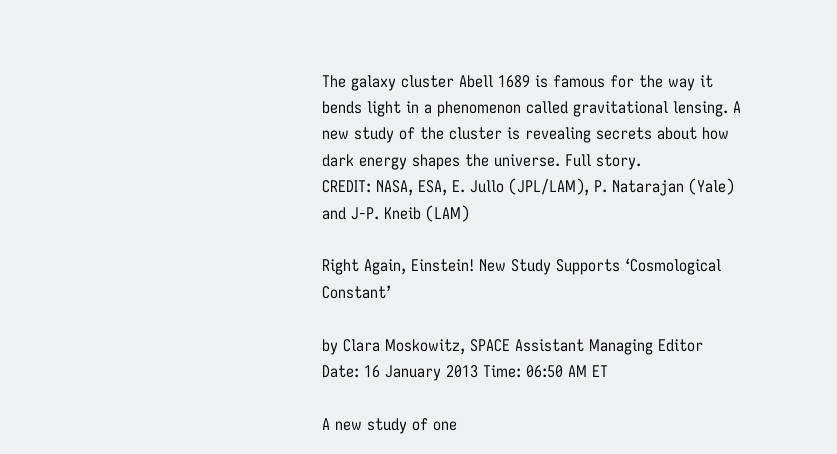The galaxy cluster Abell 1689 is famous for the way it bends light in a phenomenon called gravitational lensing. A new study of the cluster is revealing secrets about how dark energy shapes the universe. Full story.
CREDIT: NASA, ESA, E. Jullo (JPL/LAM), P. Natarajan (Yale) and J-P. Kneib (LAM)

Right Again, Einstein! New Study Supports ‘Cosmological Constant’

by Clara Moskowitz, SPACE Assistant Managing Editor
Date: 16 January 2013 Time: 06:50 AM ET

A new study of one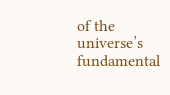of the universe’s fundamental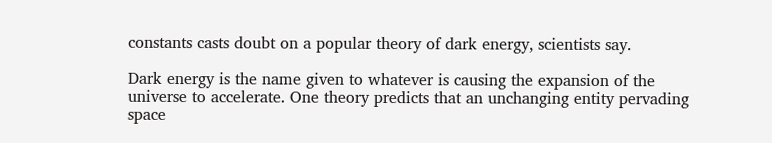constants casts doubt on a popular theory of dark energy, scientists say.

Dark energy is the name given to whatever is causing the expansion of the universe to accelerate. One theory predicts that an unchanging entity pervading space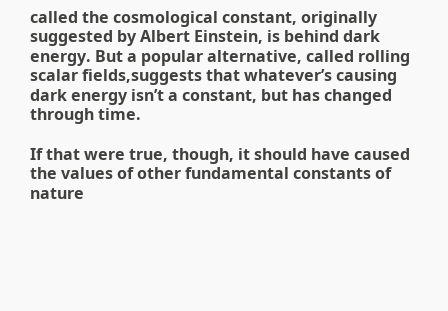called the cosmological constant, originally suggested by Albert Einstein, is behind dark energy. But a popular alternative, called rolling scalar fields,suggests that whatever’s causing dark energy isn’t a constant, but has changed through time.

If that were true, though, it should have caused the values of other fundamental constants of nature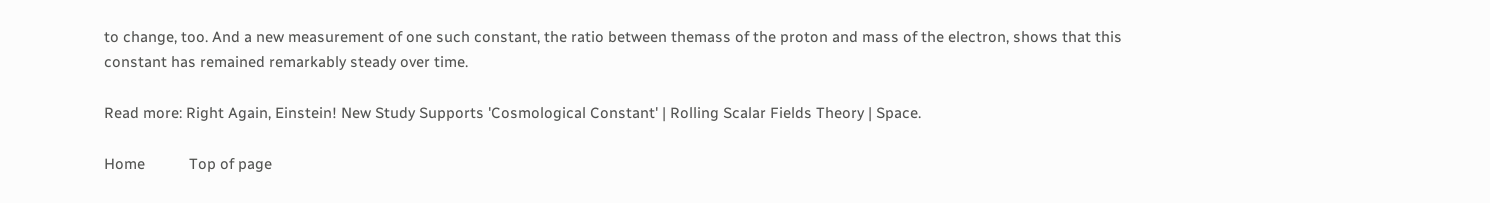to change, too. And a new measurement of one such constant, the ratio between themass of the proton and mass of the electron, shows that this constant has remained remarkably steady over time.

Read more: Right Again, Einstein! New Study Supports 'Cosmological Constant' | Rolling Scalar Fields Theory | Space.

Home           Top of page